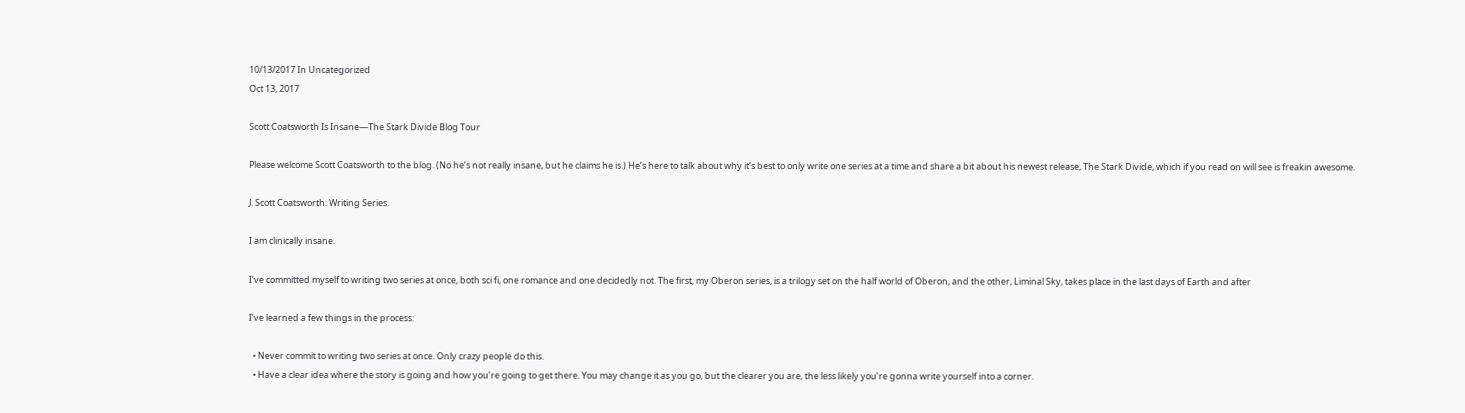10/13/2017 In Uncategorized
Oct 13, 2017

Scott Coatsworth Is Insane—The Stark Divide Blog Tour

Please welcome Scott Coatsworth to the blog. (No he’s not really insane, but he claims he is.) He’s here to talk about why it’s best to only write one series at a time and share a bit about his newest release, The Stark Divide, which if you read on will see is freakin awesome.

J. Scott Coatsworth: Writing Series.

I am clinically insane.

I’ve committed myself to writing two series at once, both sci fi, one romance and one decidedly not. The first, my Oberon series, is a trilogy set on the half world of Oberon, and the other, Liminal Sky, takes place in the last days of Earth and after

I’ve learned a few things in the process:

  • Never commit to writing two series at once. Only crazy people do this.
  • Have a clear idea where the story is going and how you’re going to get there. You may change it as you go, but the clearer you are, the less likely you’re gonna write yourself into a corner.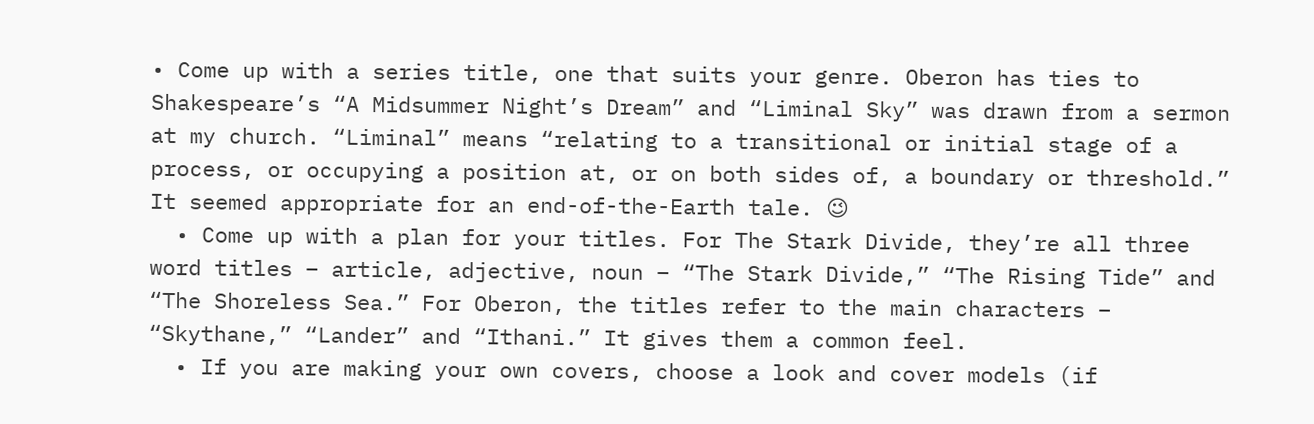• Come up with a series title, one that suits your genre. Oberon has ties to Shakespeare’s “A Midsummer Night’s Dream” and “Liminal Sky” was drawn from a sermon at my church. “Liminal” means “relating to a transitional or initial stage of a process, or occupying a position at, or on both sides of, a boundary or threshold.” It seemed appropriate for an end-of-the-Earth tale. 😉
  • Come up with a plan for your titles. For The Stark Divide, they’re all three word titles – article, adjective, noun – “The Stark Divide,” “The Rising Tide” and “The Shoreless Sea.” For Oberon, the titles refer to the main characters – “Skythane,” “Lander” and “Ithani.” It gives them a common feel.
  • If you are making your own covers, choose a look and cover models (if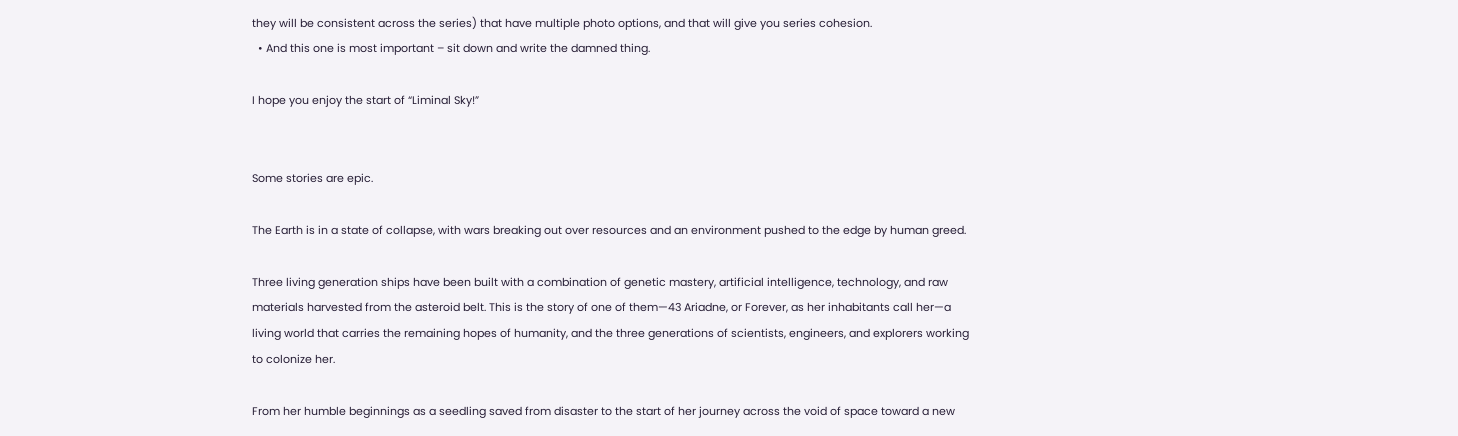they will be consistent across the series) that have multiple photo options, and that will give you series cohesion.
  • And this one is most important – sit down and write the damned thing.

I hope you enjoy the start of “Liminal Sky!”


Some stories are epic.

The Earth is in a state of collapse, with wars breaking out over resources and an environment pushed to the edge by human greed.

Three living generation ships have been built with a combination of genetic mastery, artificial intelligence, technology, and raw materials harvested from the asteroid belt. This is the story of one of them—43 Ariadne, or Forever, as her inhabitants call her—a living world that carries the remaining hopes of humanity, and the three generations of scientists, engineers, and explorers working to colonize her.

From her humble beginnings as a seedling saved from disaster to the start of her journey across the void of space toward a new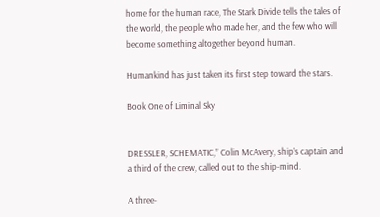home for the human race, The Stark Divide tells the tales of the world, the people who made her, and the few who will become something altogether beyond human.

Humankind has just taken its first step toward the stars.

Book One of Liminal Sky


DRESSLER, SCHEMATIC,” Colin McAvery, ship’s captain and a third of the crew, called out to the ship-mind.

A three-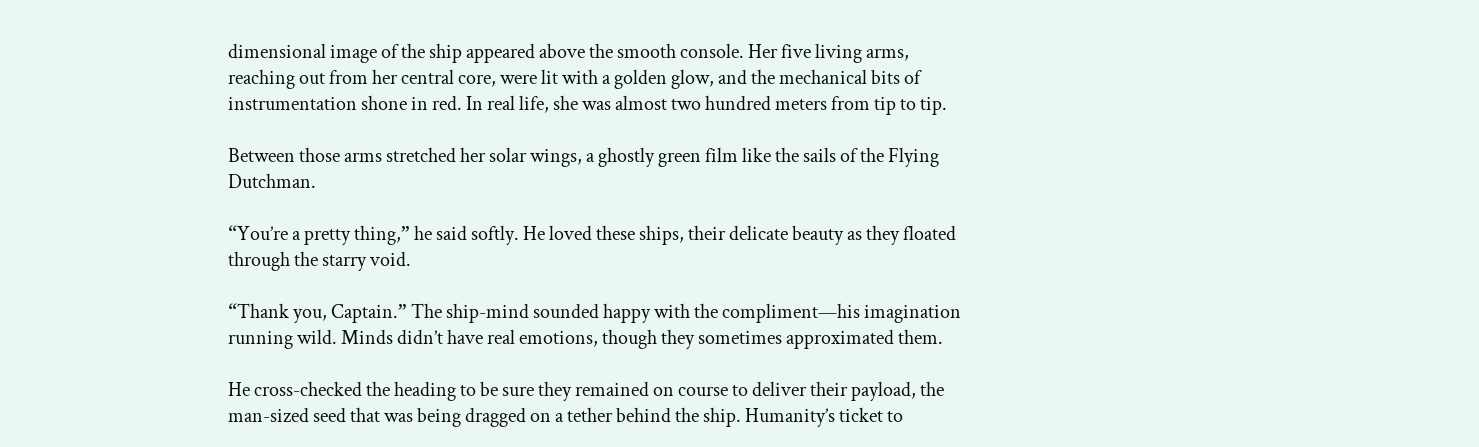dimensional image of the ship appeared above the smooth console. Her five living arms, reaching out from her central core, were lit with a golden glow, and the mechanical bits of instrumentation shone in red. In real life, she was almost two hundred meters from tip to tip.

Between those arms stretched her solar wings, a ghostly green film like the sails of the Flying Dutchman.

“You’re a pretty thing,” he said softly. He loved these ships, their delicate beauty as they floated through the starry void.

“Thank you, Captain.” The ship-mind sounded happy with the compliment—his imagination running wild. Minds didn’t have real emotions, though they sometimes approximated them.

He cross-checked the heading to be sure they remained on course to deliver their payload, the man-sized seed that was being dragged on a tether behind the ship. Humanity’s ticket to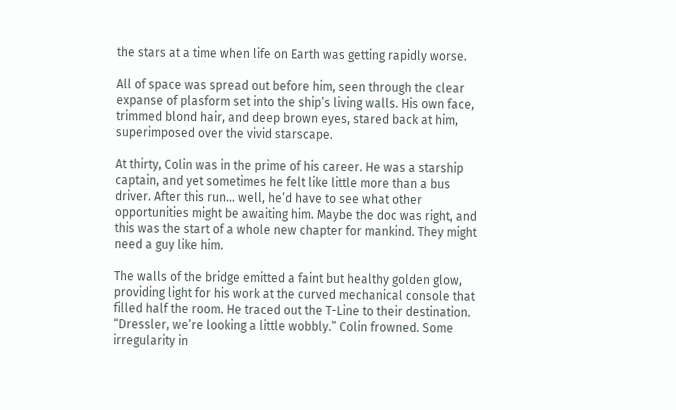the stars at a time when life on Earth was getting rapidly worse.

All of space was spread out before him, seen through the clear expanse of plasform set into the ship’s living walls. His own face, trimmed blond hair, and deep brown eyes, stared back at him, superimposed over the vivid starscape.

At thirty, Colin was in the prime of his career. He was a starship captain, and yet sometimes he felt like little more than a bus driver. After this run… well, he’d have to see what other opportunities might be awaiting him. Maybe the doc was right, and this was the start of a whole new chapter for mankind. They might need a guy like him.

The walls of the bridge emitted a faint but healthy golden glow, providing light for his work at the curved mechanical console that filled half the room. He traced out the T-Line to their destination. “Dressler, we’re looking a little wobbly.” Colin frowned. Some irregularity in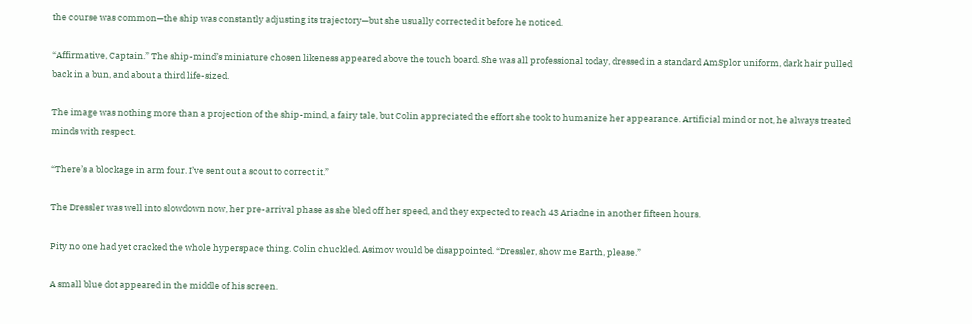the course was common—the ship was constantly adjusting its trajectory—but she usually corrected it before he noticed.

“Affirmative, Captain.” The ship-mind’s miniature chosen likeness appeared above the touch board. She was all professional today, dressed in a standard AmSplor uniform, dark hair pulled back in a bun, and about a third life-sized.

The image was nothing more than a projection of the ship-mind, a fairy tale, but Colin appreciated the effort she took to humanize her appearance. Artificial mind or not, he always treated minds with respect.

“There’s a blockage in arm four. I’ve sent out a scout to correct it.”

The Dressler was well into slowdown now, her pre-arrival phase as she bled off her speed, and they expected to reach 43 Ariadne in another fifteen hours.

Pity no one had yet cracked the whole hyperspace thing. Colin chuckled. Asimov would be disappointed. “Dressler, show me Earth, please.”

A small blue dot appeared in the middle of his screen.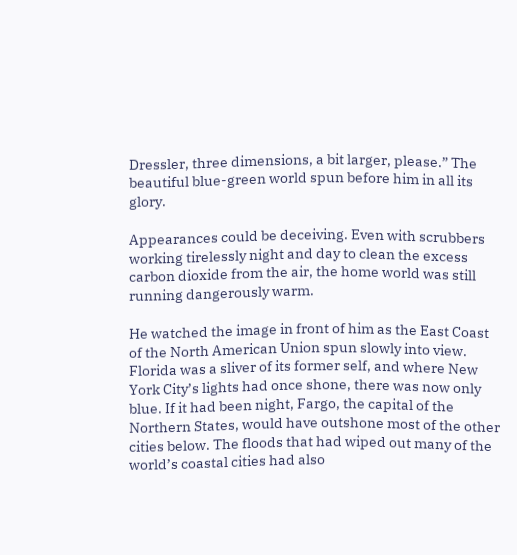Dressler, three dimensions, a bit larger, please.” The beautiful blue-green world spun before him in all its glory.

Appearances could be deceiving. Even with scrubbers working tirelessly night and day to clean the excess carbon dioxide from the air, the home world was still running dangerously warm.

He watched the image in front of him as the East Coast of the North American Union spun slowly into view. Florida was a sliver of its former self, and where New York City’s lights had once shone, there was now only blue. If it had been night, Fargo, the capital of the Northern States, would have outshone most of the other cities below. The floods that had wiped out many of the world’s coastal cities had also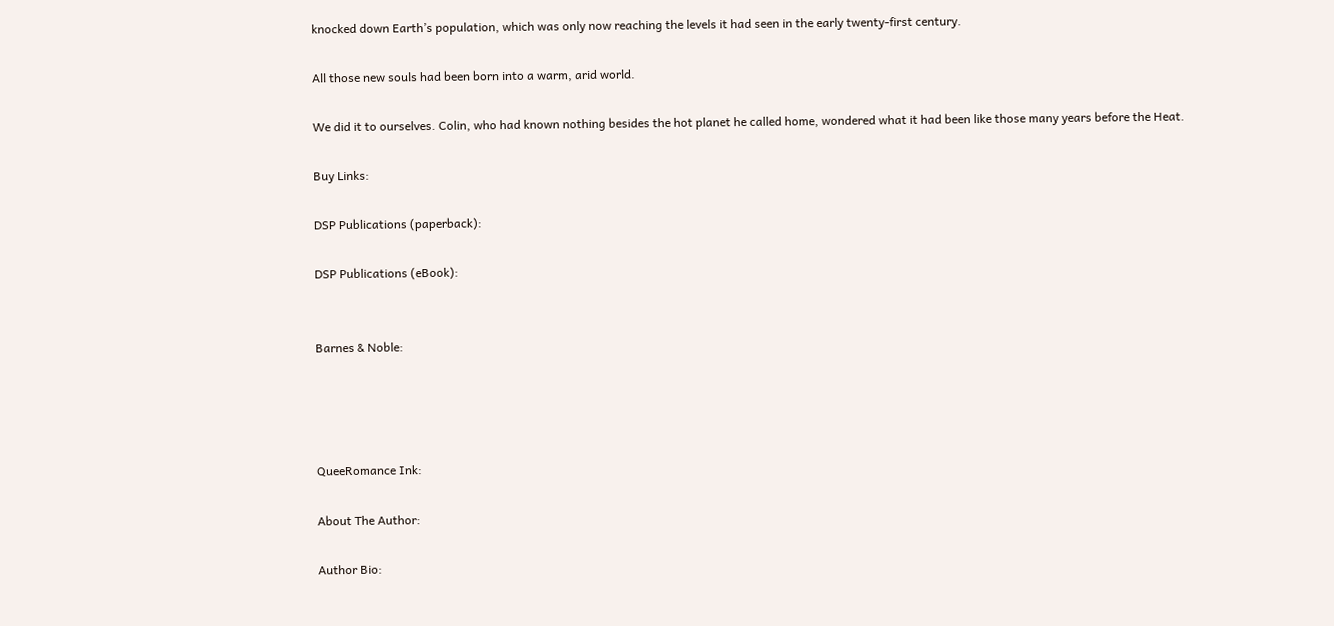knocked down Earth’s population, which was only now reaching the levels it had seen in the early twenty-first century.

All those new souls had been born into a warm, arid world.

We did it to ourselves. Colin, who had known nothing besides the hot planet he called home, wondered what it had been like those many years before the Heat.

Buy Links:

DSP Publications (paperback):

DSP Publications (eBook):


Barnes & Noble:




QueeRomance Ink:

About The Author:

Author Bio: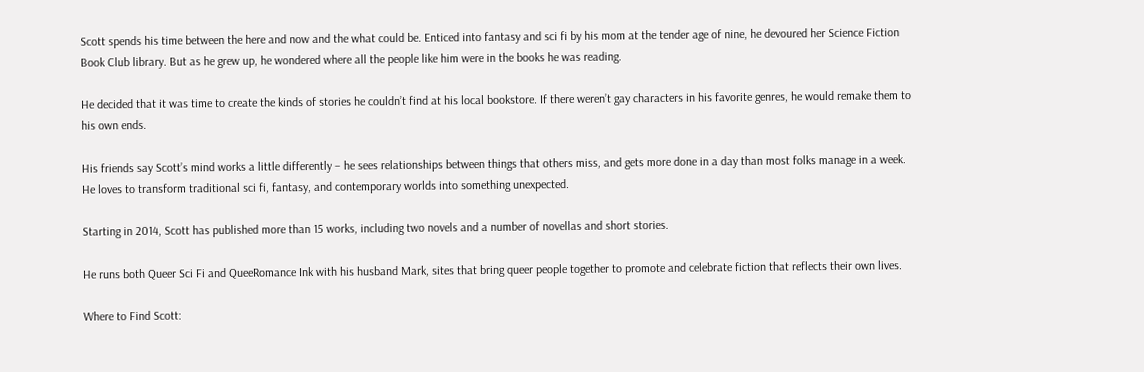Scott spends his time between the here and now and the what could be. Enticed into fantasy and sci fi by his mom at the tender age of nine, he devoured her Science Fiction Book Club library. But as he grew up, he wondered where all the people like him were in the books he was reading.

He decided that it was time to create the kinds of stories he couldn’t find at his local bookstore. If there weren’t gay characters in his favorite genres, he would remake them to his own ends.

His friends say Scott’s mind works a little differently – he sees relationships between things that others miss, and gets more done in a day than most folks manage in a week. He loves to transform traditional sci fi, fantasy, and contemporary worlds into something unexpected.

Starting in 2014, Scott has published more than 15 works, including two novels and a number of novellas and short stories.

He runs both Queer Sci Fi and QueeRomance Ink with his husband Mark, sites that bring queer people together to promote and celebrate fiction that reflects their own lives.

Where to Find Scott: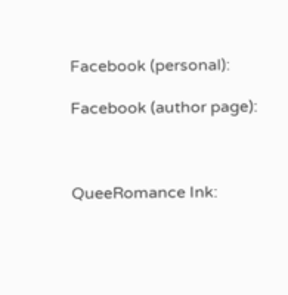Facebook (personal):

Facebook (author page):



QueeRomance Ink: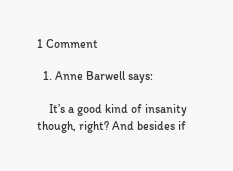1 Comment

  1. Anne Barwell says:

    It’s a good kind of insanity though, right? And besides if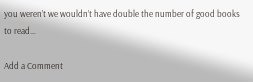you weren’t we wouldn’t have double the number of good books to read…

Add a Comment